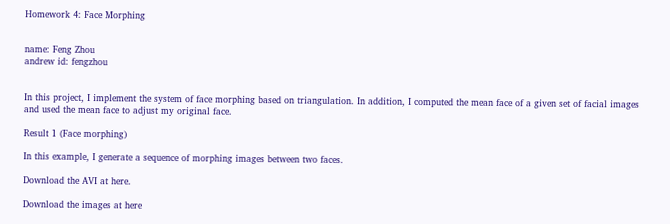Homework 4: Face Morphing


name: Feng Zhou
andrew id: fengzhou


In this project, I implement the system of face morphing based on triangulation. In addition, I computed the mean face of a given set of facial images and used the mean face to adjust my original face.

Result 1 (Face morphing)

In this example, I generate a sequence of morphing images between two faces.

Download the AVI at here.

Download the images at here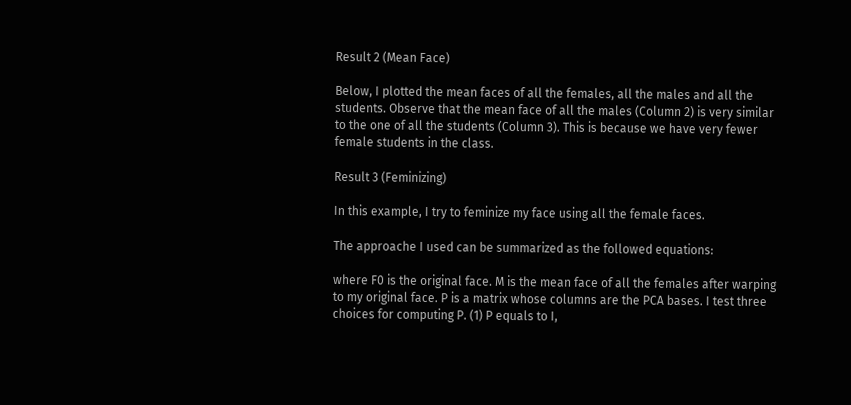Result 2 (Mean Face)

Below, I plotted the mean faces of all the females, all the males and all the students. Observe that the mean face of all the males (Column 2) is very similar to the one of all the students (Column 3). This is because we have very fewer female students in the class.

Result 3 (Feminizing)

In this example, I try to feminize my face using all the female faces.

The approache I used can be summarized as the followed equations:

where F0 is the original face. M is the mean face of all the females after warping to my original face. P is a matrix whose columns are the PCA bases. I test three choices for computing P. (1) P equals to I,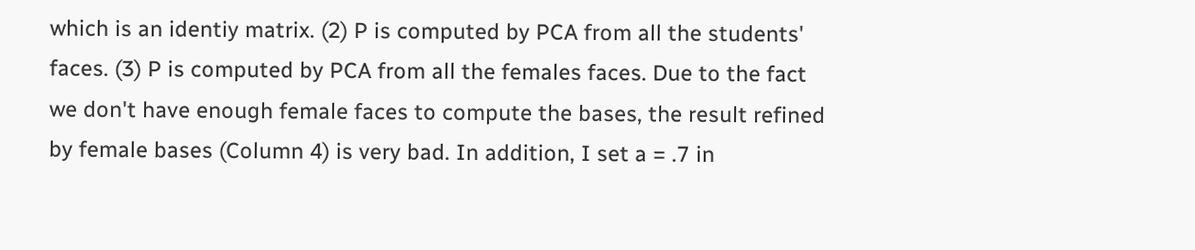which is an identiy matrix. (2) P is computed by PCA from all the students' faces. (3) P is computed by PCA from all the females faces. Due to the fact we don't have enough female faces to compute the bases, the result refined by female bases (Column 4) is very bad. In addition, I set a = .7 in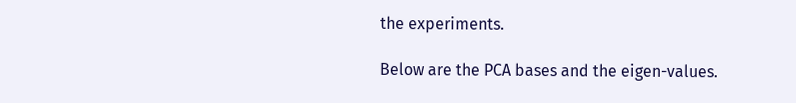the experiments.

Below are the PCA bases and the eigen-values.